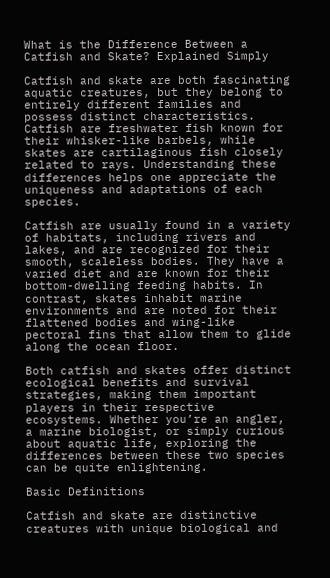What is the Difference Between a Catfish and Skate? Explained Simply

Catfish and skate are both fascinating aquatic creatures, but they belong to entirely different families and possess distinct characteristics. Catfish are freshwater fish known for their whisker-like barbels, while skates are cartilaginous fish closely related to rays. Understanding these differences helps one appreciate the uniqueness and adaptations of each species.

Catfish are usually found in a variety of habitats, including rivers and lakes, and are recognized for their smooth, scaleless bodies. They have a varied diet and are known for their bottom-dwelling feeding habits. In contrast, skates inhabit marine environments and are noted for their flattened bodies and wing-like pectoral fins that allow them to glide along the ocean floor.

Both catfish and skates offer distinct ecological benefits and survival strategies, making them important players in their respective ecosystems. Whether you’re an angler, a marine biologist, or simply curious about aquatic life, exploring the differences between these two species can be quite enlightening.

Basic Definitions

Catfish and skate are distinctive creatures with unique biological and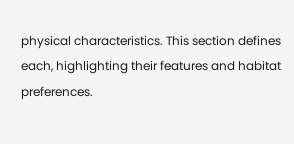physical characteristics. This section defines each, highlighting their features and habitat preferences.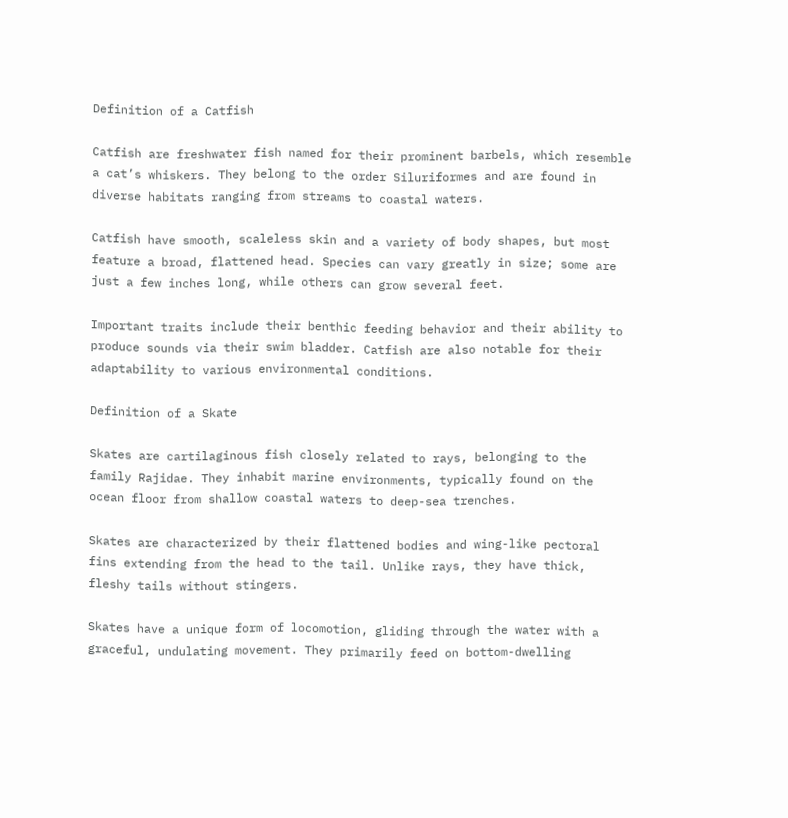Definition of a Catfish

Catfish are freshwater fish named for their prominent barbels, which resemble a cat’s whiskers. They belong to the order Siluriformes and are found in diverse habitats ranging from streams to coastal waters.

Catfish have smooth, scaleless skin and a variety of body shapes, but most feature a broad, flattened head. Species can vary greatly in size; some are just a few inches long, while others can grow several feet.

Important traits include their benthic feeding behavior and their ability to produce sounds via their swim bladder. Catfish are also notable for their adaptability to various environmental conditions.

Definition of a Skate

Skates are cartilaginous fish closely related to rays, belonging to the family Rajidae. They inhabit marine environments, typically found on the ocean floor from shallow coastal waters to deep-sea trenches.

Skates are characterized by their flattened bodies and wing-like pectoral fins extending from the head to the tail. Unlike rays, they have thick, fleshy tails without stingers.

Skates have a unique form of locomotion, gliding through the water with a graceful, undulating movement. They primarily feed on bottom-dwelling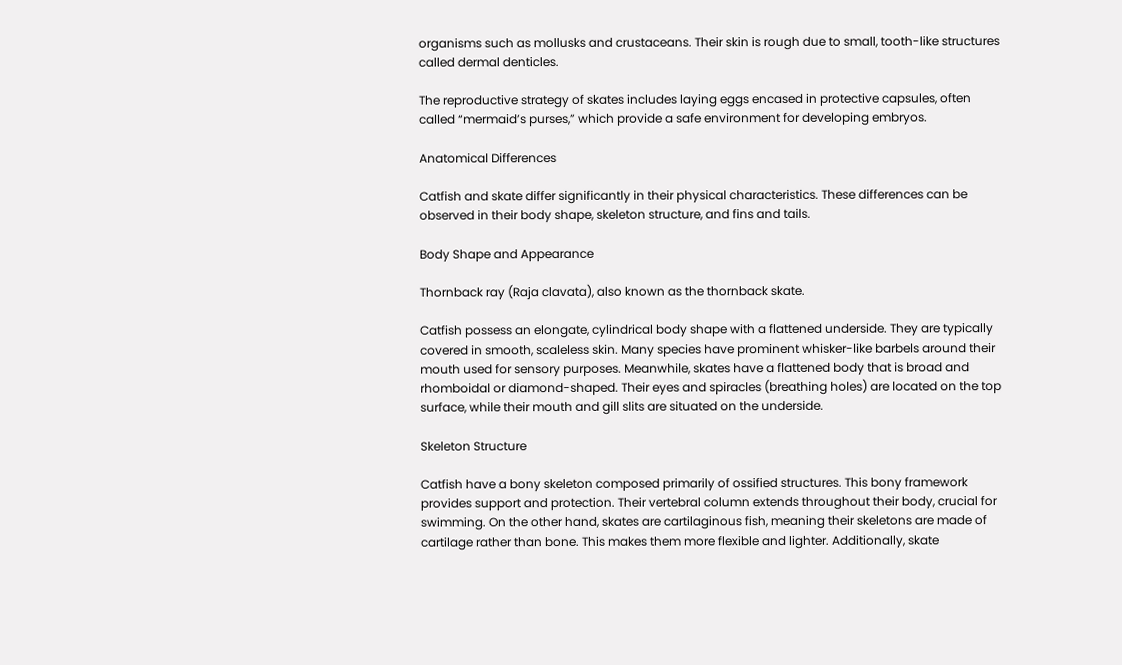organisms such as mollusks and crustaceans. Their skin is rough due to small, tooth-like structures called dermal denticles.

The reproductive strategy of skates includes laying eggs encased in protective capsules, often called “mermaid’s purses,” which provide a safe environment for developing embryos.

Anatomical Differences

Catfish and skate differ significantly in their physical characteristics. These differences can be observed in their body shape, skeleton structure, and fins and tails.

Body Shape and Appearance

Thornback ray (Raja clavata), also known as the thornback skate.

Catfish possess an elongate, cylindrical body shape with a flattened underside. They are typically covered in smooth, scaleless skin. Many species have prominent whisker-like barbels around their mouth used for sensory purposes. Meanwhile, skates have a flattened body that is broad and rhomboidal or diamond-shaped. Their eyes and spiracles (breathing holes) are located on the top surface, while their mouth and gill slits are situated on the underside.

Skeleton Structure

Catfish have a bony skeleton composed primarily of ossified structures. This bony framework provides support and protection. Their vertebral column extends throughout their body, crucial for swimming. On the other hand, skates are cartilaginous fish, meaning their skeletons are made of cartilage rather than bone. This makes them more flexible and lighter. Additionally, skate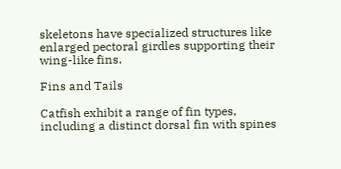skeletons have specialized structures like enlarged pectoral girdles supporting their wing-like fins.

Fins and Tails

Catfish exhibit a range of fin types, including a distinct dorsal fin with spines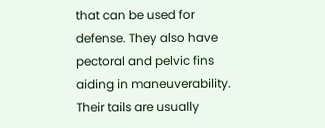that can be used for defense. They also have pectoral and pelvic fins aiding in maneuverability. Their tails are usually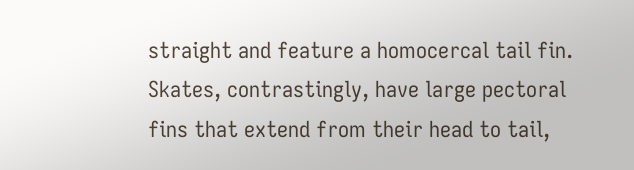straight and feature a homocercal tail fin. Skates, contrastingly, have large pectoral fins that extend from their head to tail,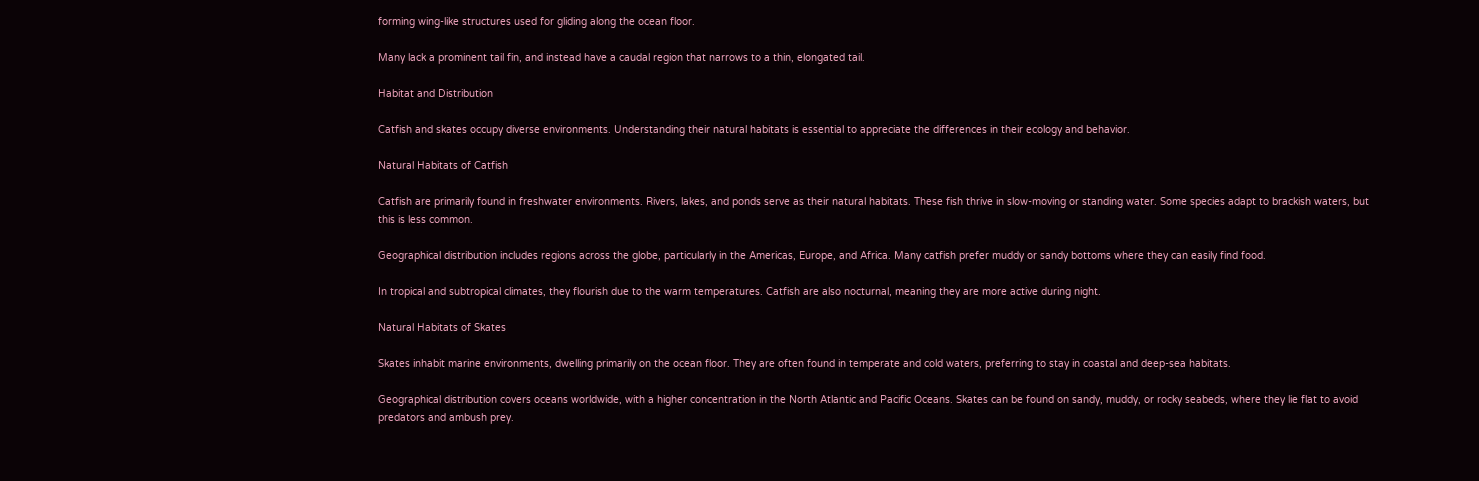forming wing-like structures used for gliding along the ocean floor.

Many lack a prominent tail fin, and instead have a caudal region that narrows to a thin, elongated tail.

Habitat and Distribution

Catfish and skates occupy diverse environments. Understanding their natural habitats is essential to appreciate the differences in their ecology and behavior.

Natural Habitats of Catfish

Catfish are primarily found in freshwater environments. Rivers, lakes, and ponds serve as their natural habitats. These fish thrive in slow-moving or standing water. Some species adapt to brackish waters, but this is less common.

Geographical distribution includes regions across the globe, particularly in the Americas, Europe, and Africa. Many catfish prefer muddy or sandy bottoms where they can easily find food.

In tropical and subtropical climates, they flourish due to the warm temperatures. Catfish are also nocturnal, meaning they are more active during night.

Natural Habitats of Skates

Skates inhabit marine environments, dwelling primarily on the ocean floor. They are often found in temperate and cold waters, preferring to stay in coastal and deep-sea habitats.

Geographical distribution covers oceans worldwide, with a higher concentration in the North Atlantic and Pacific Oceans. Skates can be found on sandy, muddy, or rocky seabeds, where they lie flat to avoid predators and ambush prey.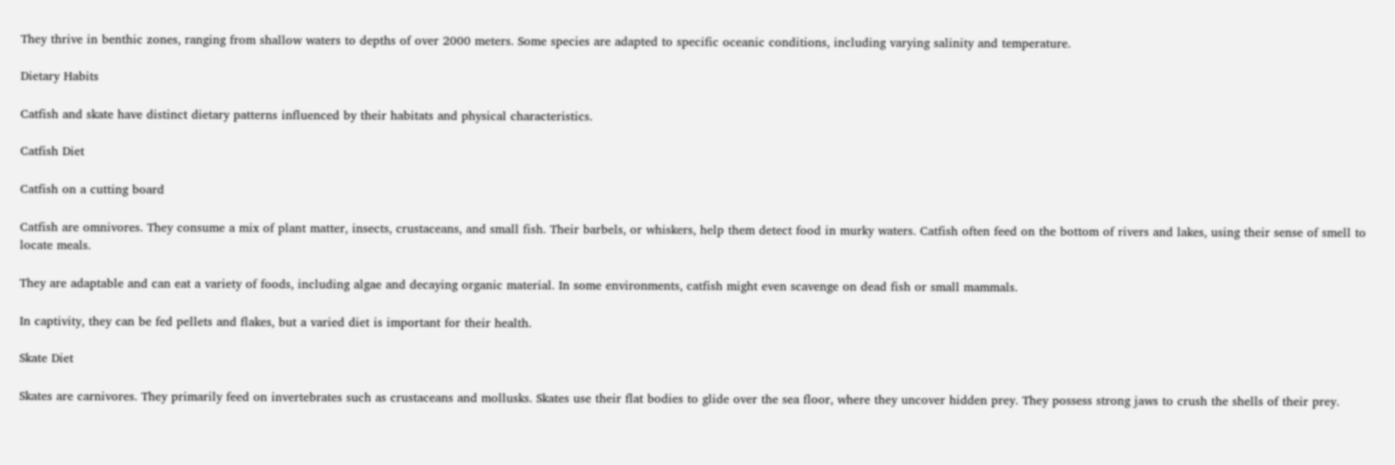They thrive in benthic zones, ranging from shallow waters to depths of over 2000 meters. Some species are adapted to specific oceanic conditions, including varying salinity and temperature.

Dietary Habits

Catfish and skate have distinct dietary patterns influenced by their habitats and physical characteristics.

Catfish Diet

Catfish on a cutting board

Catfish are omnivores. They consume a mix of plant matter, insects, crustaceans, and small fish. Their barbels, or whiskers, help them detect food in murky waters. Catfish often feed on the bottom of rivers and lakes, using their sense of smell to locate meals.

They are adaptable and can eat a variety of foods, including algae and decaying organic material. In some environments, catfish might even scavenge on dead fish or small mammals.

In captivity, they can be fed pellets and flakes, but a varied diet is important for their health.

Skate Diet

Skates are carnivores. They primarily feed on invertebrates such as crustaceans and mollusks. Skates use their flat bodies to glide over the sea floor, where they uncover hidden prey. They possess strong jaws to crush the shells of their prey.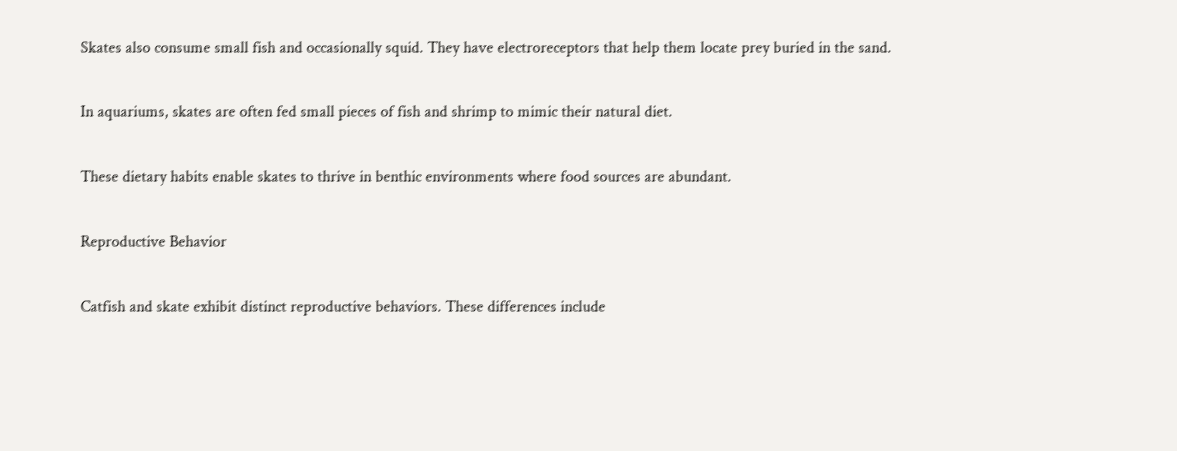Skates also consume small fish and occasionally squid. They have electroreceptors that help them locate prey buried in the sand.

In aquariums, skates are often fed small pieces of fish and shrimp to mimic their natural diet.

These dietary habits enable skates to thrive in benthic environments where food sources are abundant.

Reproductive Behavior

Catfish and skate exhibit distinct reproductive behaviors. These differences include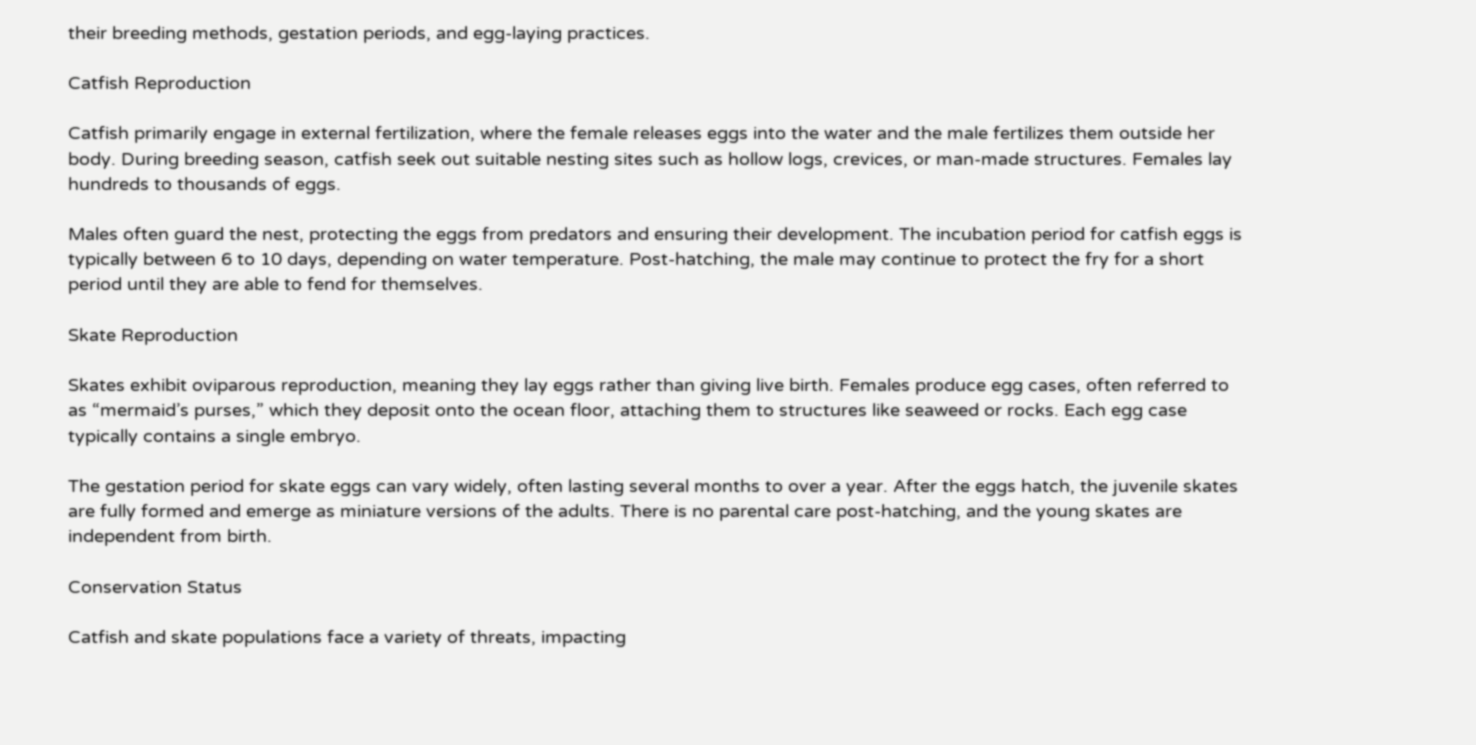their breeding methods, gestation periods, and egg-laying practices.

Catfish Reproduction

Catfish primarily engage in external fertilization, where the female releases eggs into the water and the male fertilizes them outside her body. During breeding season, catfish seek out suitable nesting sites such as hollow logs, crevices, or man-made structures. Females lay hundreds to thousands of eggs.

Males often guard the nest, protecting the eggs from predators and ensuring their development. The incubation period for catfish eggs is typically between 6 to 10 days, depending on water temperature. Post-hatching, the male may continue to protect the fry for a short period until they are able to fend for themselves.

Skate Reproduction

Skates exhibit oviparous reproduction, meaning they lay eggs rather than giving live birth. Females produce egg cases, often referred to as “mermaid’s purses,” which they deposit onto the ocean floor, attaching them to structures like seaweed or rocks. Each egg case typically contains a single embryo.

The gestation period for skate eggs can vary widely, often lasting several months to over a year. After the eggs hatch, the juvenile skates are fully formed and emerge as miniature versions of the adults. There is no parental care post-hatching, and the young skates are independent from birth.

Conservation Status

Catfish and skate populations face a variety of threats, impacting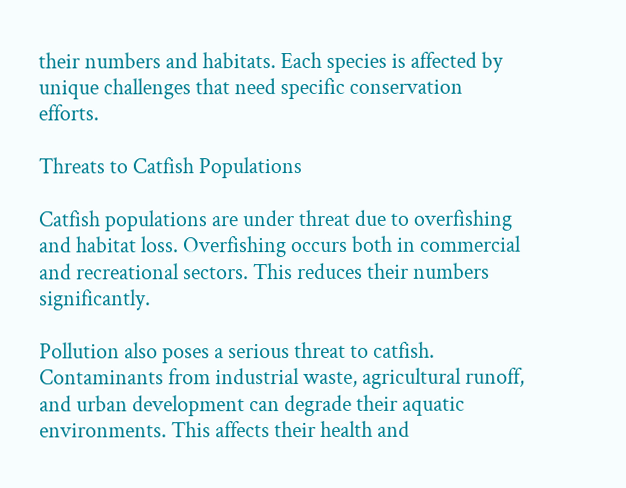their numbers and habitats. Each species is affected by unique challenges that need specific conservation efforts.

Threats to Catfish Populations

Catfish populations are under threat due to overfishing and habitat loss. Overfishing occurs both in commercial and recreational sectors. This reduces their numbers significantly.

Pollution also poses a serious threat to catfish. Contaminants from industrial waste, agricultural runoff, and urban development can degrade their aquatic environments. This affects their health and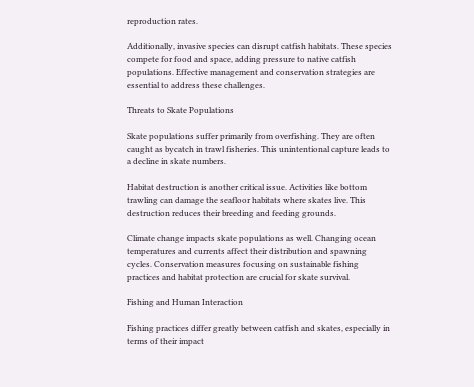reproduction rates.

Additionally, invasive species can disrupt catfish habitats. These species compete for food and space, adding pressure to native catfish populations. Effective management and conservation strategies are essential to address these challenges.

Threats to Skate Populations

Skate populations suffer primarily from overfishing. They are often caught as bycatch in trawl fisheries. This unintentional capture leads to a decline in skate numbers.

Habitat destruction is another critical issue. Activities like bottom trawling can damage the seafloor habitats where skates live. This destruction reduces their breeding and feeding grounds.

Climate change impacts skate populations as well. Changing ocean temperatures and currents affect their distribution and spawning cycles. Conservation measures focusing on sustainable fishing practices and habitat protection are crucial for skate survival.

Fishing and Human Interaction

Fishing practices differ greatly between catfish and skates, especially in terms of their impact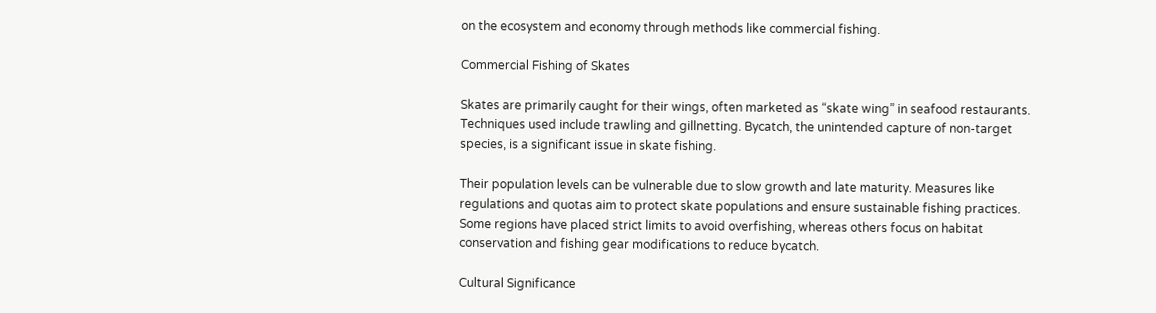on the ecosystem and economy through methods like commercial fishing.

Commercial Fishing of Skates

Skates are primarily caught for their wings, often marketed as “skate wing” in seafood restaurants. Techniques used include trawling and gillnetting. Bycatch, the unintended capture of non-target species, is a significant issue in skate fishing.

Their population levels can be vulnerable due to slow growth and late maturity. Measures like regulations and quotas aim to protect skate populations and ensure sustainable fishing practices. Some regions have placed strict limits to avoid overfishing, whereas others focus on habitat conservation and fishing gear modifications to reduce bycatch.

Cultural Significance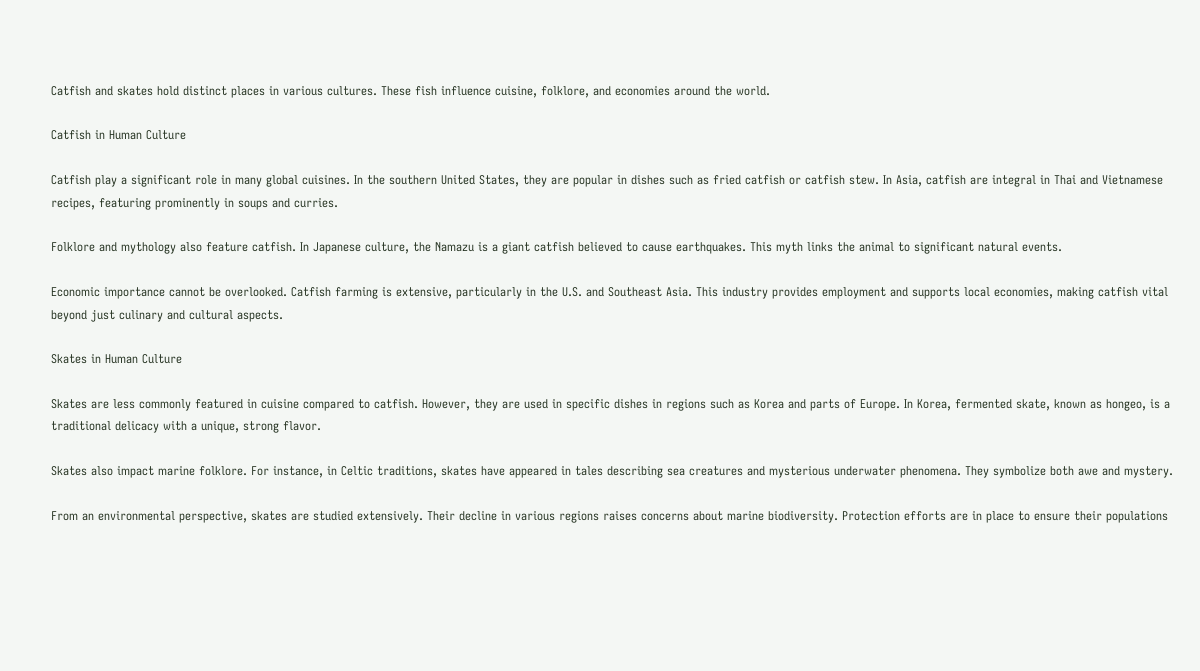Catfish and skates hold distinct places in various cultures. These fish influence cuisine, folklore, and economies around the world.

Catfish in Human Culture

Catfish play a significant role in many global cuisines. In the southern United States, they are popular in dishes such as fried catfish or catfish stew. In Asia, catfish are integral in Thai and Vietnamese recipes, featuring prominently in soups and curries.

Folklore and mythology also feature catfish. In Japanese culture, the Namazu is a giant catfish believed to cause earthquakes. This myth links the animal to significant natural events.

Economic importance cannot be overlooked. Catfish farming is extensive, particularly in the U.S. and Southeast Asia. This industry provides employment and supports local economies, making catfish vital beyond just culinary and cultural aspects.

Skates in Human Culture

Skates are less commonly featured in cuisine compared to catfish. However, they are used in specific dishes in regions such as Korea and parts of Europe. In Korea, fermented skate, known as hongeo, is a traditional delicacy with a unique, strong flavor.

Skates also impact marine folklore. For instance, in Celtic traditions, skates have appeared in tales describing sea creatures and mysterious underwater phenomena. They symbolize both awe and mystery.

From an environmental perspective, skates are studied extensively. Their decline in various regions raises concerns about marine biodiversity. Protection efforts are in place to ensure their populations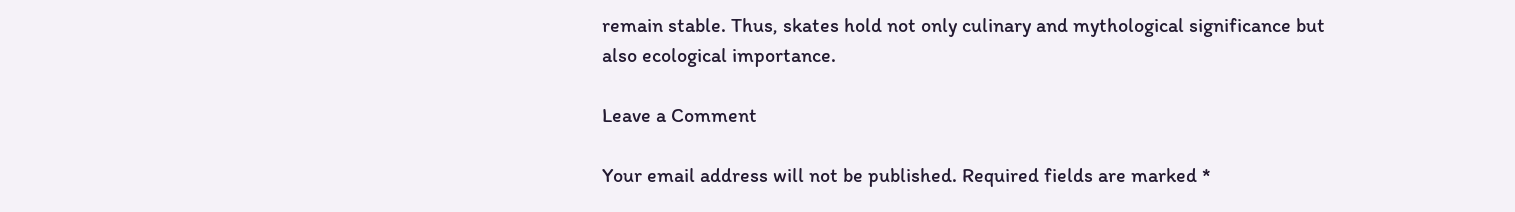remain stable. Thus, skates hold not only culinary and mythological significance but also ecological importance.

Leave a Comment

Your email address will not be published. Required fields are marked *